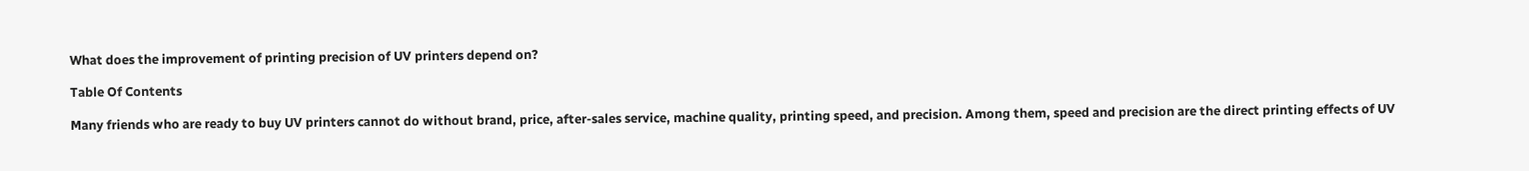What does the improvement of printing precision of UV printers depend on?

Table Of Contents

Many friends who are ready to buy UV printers cannot do without brand, price, after-sales service, machine quality, printing speed, and precision. Among them, speed and precision are the direct printing effects of UV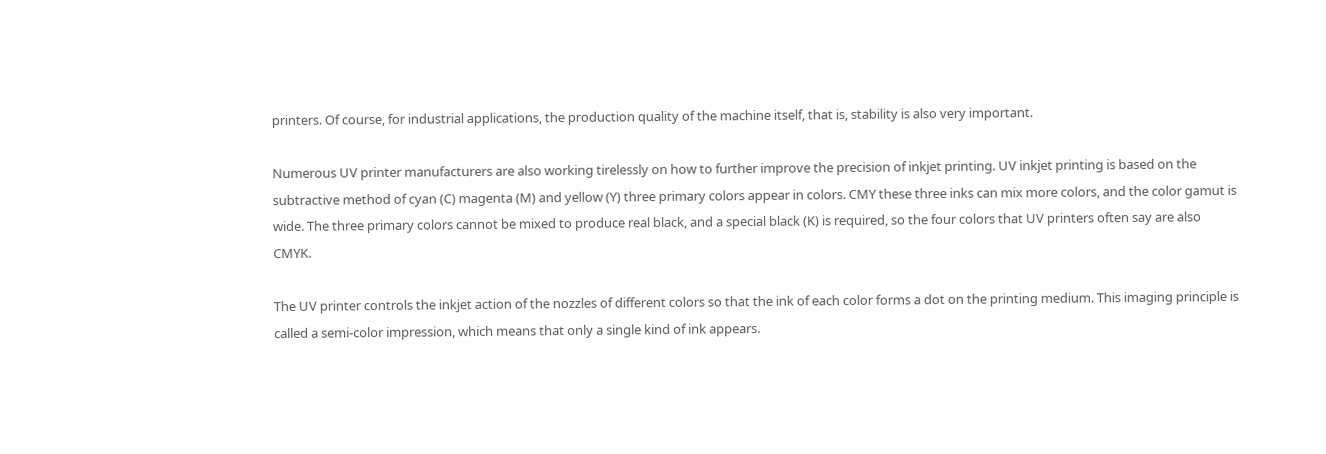printers. Of course, for industrial applications, the production quality of the machine itself, that is, stability is also very important.

Numerous UV printer manufacturers are also working tirelessly on how to further improve the precision of inkjet printing. UV inkjet printing is based on the subtractive method of cyan (C) magenta (M) and yellow (Y) three primary colors appear in colors. CMY these three inks can mix more colors, and the color gamut is wide. The three primary colors cannot be mixed to produce real black, and a special black (K) is required, so the four colors that UV printers often say are also CMYK.

The UV printer controls the inkjet action of the nozzles of different colors so that the ink of each color forms a dot on the printing medium. This imaging principle is called a semi-color impression, which means that only a single kind of ink appears.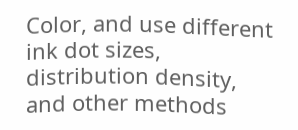Color, and use different ink dot sizes, distribution density, and other methods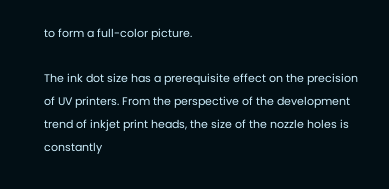to form a full-color picture.

The ink dot size has a prerequisite effect on the precision of UV printers. From the perspective of the development trend of inkjet print heads, the size of the nozzle holes is constantly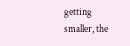getting smaller, the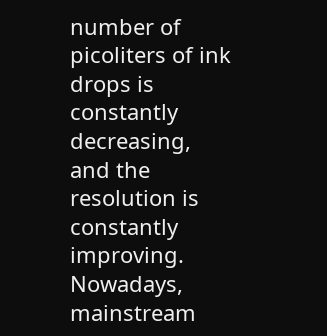number of picoliters of ink drops is constantly decreasing, and the resolution is constantly improving. Nowadays, mainstream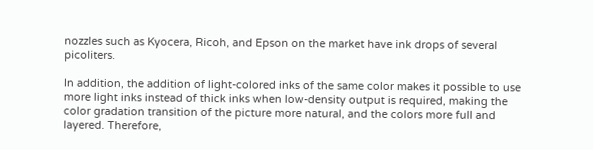nozzles such as Kyocera, Ricoh, and Epson on the market have ink drops of several picoliters.

In addition, the addition of light-colored inks of the same color makes it possible to use more light inks instead of thick inks when low-density output is required, making the color gradation transition of the picture more natural, and the colors more full and layered. Therefore,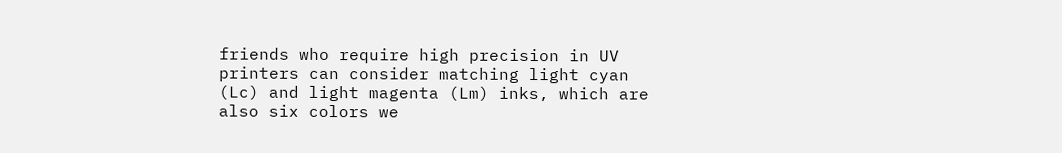friends who require high precision in UV printers can consider matching light cyan (Lc) and light magenta (Lm) inks, which are also six colors we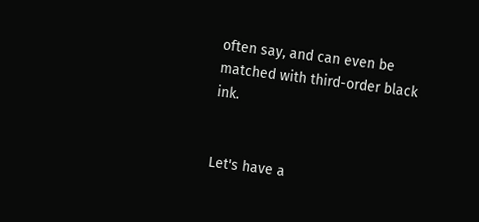often say, and can even be matched with third-order black ink.


Let's have a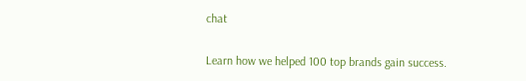chat

Learn how we helped 100 top brands gain success.